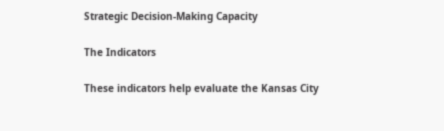Strategic Decision-Making Capacity

The Indicators

These indicators help evaluate the Kansas City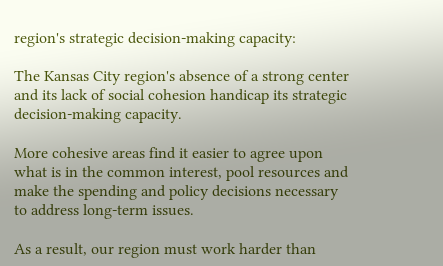region's strategic decision-making capacity:

The Kansas City region's absence of a strong center and its lack of social cohesion handicap its strategic decision-making capacity.

More cohesive areas find it easier to agree upon what is in the common interest, pool resources and make the spending and policy decisions necessary to address long-term issues.

As a result, our region must work harder than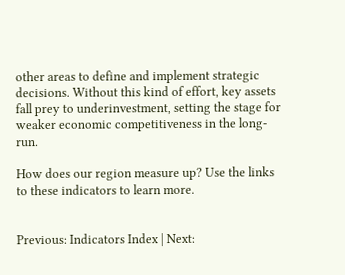other areas to define and implement strategic decisions. Without this kind of effort, key assets fall prey to underinvestment, setting the stage for weaker economic competitiveness in the long-run.

How does our region measure up? Use the links to these indicators to learn more.


Previous: Indicators Index | Next: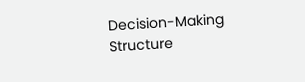Decision-Making Structure